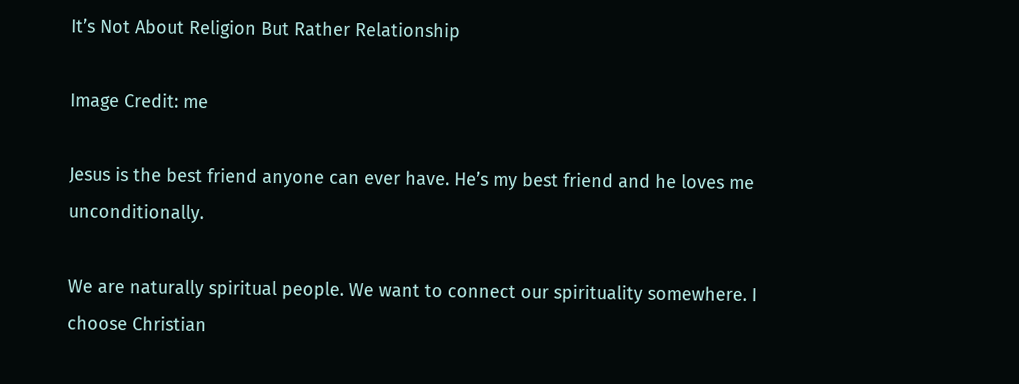It’s Not About Religion But Rather Relationship

Image Credit: me

Jesus is the best friend anyone can ever have. He’s my best friend and he loves me unconditionally.

We are naturally spiritual people. We want to connect our spirituality somewhere. I choose Christian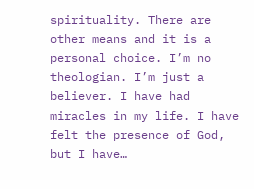spirituality. There are other means and it is a personal choice. I’m no theologian. I’m just a believer. I have had miracles in my life. I have felt the presence of God, but I have…